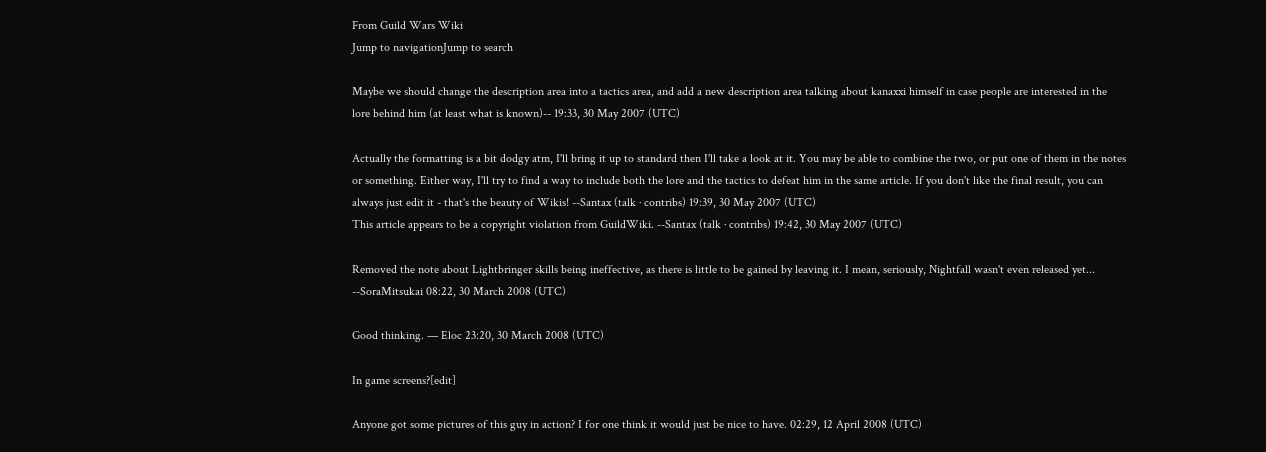From Guild Wars Wiki
Jump to navigationJump to search

Maybe we should change the description area into a tactics area, and add a new description area talking about kanaxxi himself in case people are interested in the lore behind him (at least what is known)-- 19:33, 30 May 2007 (UTC)

Actually the formatting is a bit dodgy atm, I'll bring it up to standard then I'll take a look at it. You may be able to combine the two, or put one of them in the notes or something. Either way, I'll try to find a way to include both the lore and the tactics to defeat him in the same article. If you don't like the final result, you can always just edit it - that's the beauty of Wikis! --Santax (talk · contribs) 19:39, 30 May 2007 (UTC)
This article appears to be a copyright violation from GuildWiki. --Santax (talk · contribs) 19:42, 30 May 2007 (UTC)

Removed the note about Lightbringer skills being ineffective, as there is little to be gained by leaving it. I mean, seriously, Nightfall wasn't even released yet... --SoraMitsukai 08:22, 30 March 2008 (UTC)

Good thinking. — Eloc 23:20, 30 March 2008 (UTC)

In game screens?[edit]

Anyone got some pictures of this guy in action? I for one think it would just be nice to have. 02:29, 12 April 2008 (UTC)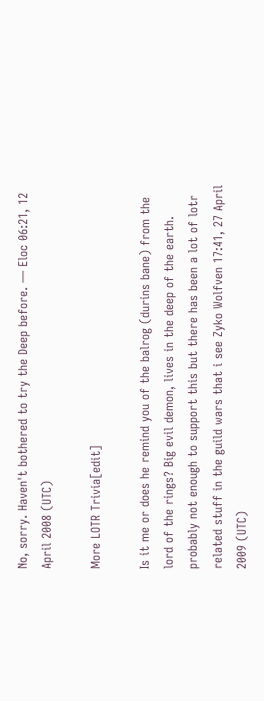No, sorry. Haven't bothered to try the Deep before. — Eloc 06:21, 12 April 2008 (UTC)

More LOTR Trivia[edit]

Is it me or does he remind you of the balrog (durins bane) from the lord of the rings? Big evil demon, lives in the deep of the earth. probably not enough to support this but there has been a lot of lotr related stuff in the guild wars that i see Zyko Wolfven 17:41, 27 April 2009 (UTC)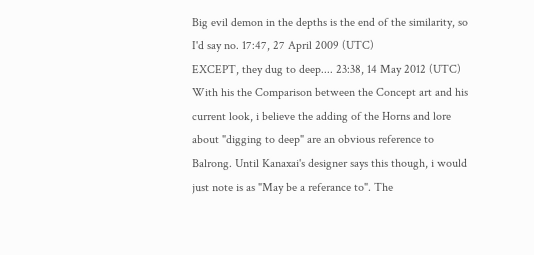Big evil demon in the depths is the end of the similarity, so I'd say no. 17:47, 27 April 2009 (UTC)
EXCEPT, they dug to deep.... 23:38, 14 May 2012 (UTC)
With his the Comparison between the Concept art and his current look, i believe the adding of the Horns and lore about "digging to deep" are an obvious reference to Balrong. Until Kanaxai's designer says this though, i would just note is as "May be a referance to". The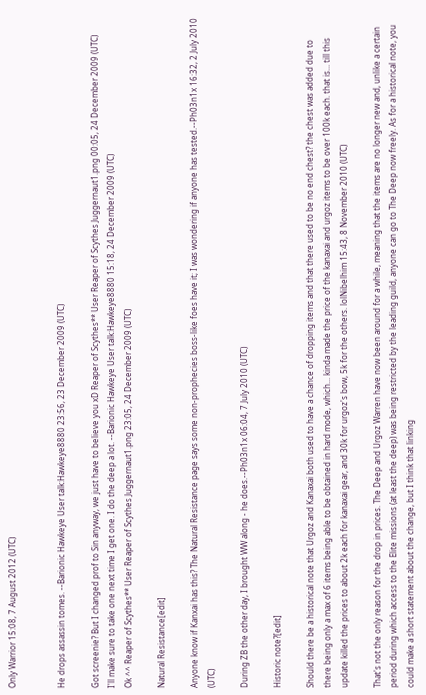Only Warrior 15:08, 7 August 2012 (UTC)


He drops assassin tomes. --Barionic Hawkeye User talk:Hawkeye8880 23:56, 23 December 2009 (UTC)

Got screenie? But I changed prof to Sin anyway, we just have to believe you xD Reaper of Scythes** User Reaper of Scythes Juggernaut1.png 00:05, 24 December 2009 (UTC)
I'll make sure to take one next time I get one. I do the deep a lot. --Barionic Hawkeye User talk:Hawkeye8880 15:18, 24 December 2009 (UTC)
Ok ^^ Reaper of Scythes** User Reaper of Scythes Juggernaut1.png 23:05, 24 December 2009 (UTC)

Natural Resistance[edit]

Anyone know if Kanxai has this? The Natural Resistance page says some non-prophecies boss-like foes have it; I was wondering if anyone has tested.--Ph03n1x 16:32, 2 July 2010 (UTC)

During ZB the other day, I brought WW along - he does.--Ph03n1x 06:04, 7 July 2010 (UTC)

Historic note?[edit]

Should there be a historical note that Urgoz and Kanaxai both used to have a chance of dropping items and that there used to be no end chest? the chest was added due to there being only a max of 6 items being able to be obtained in hard mode, which... kinda made the price of the kanaxai and urgoz items to be over 100k each. that is... till this update killed the prices to about 2k each for kanaxai gear, and 30k for urgoz's bow, 5k for the others. lolNibelhim 15:43, 8 November 2010 (UTC)

That's not the only reason for the drop in prices. The Deep and Urgoz Warren have now been around for a while, meaning that the items are no longer new and, unlike a certain period during which access to the Elite missions (at least the deep) was being restricted by the leading guild, anyone can go to The Deep now freely. As for a historical note, you could make a short statement about the change, but I think that linking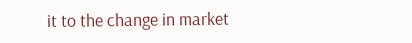it to the change in market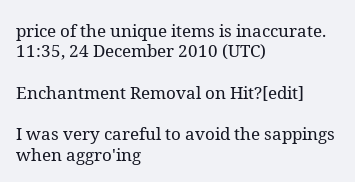price of the unique items is inaccurate. 11:35, 24 December 2010 (UTC)

Enchantment Removal on Hit?[edit]

I was very careful to avoid the sappings when aggro'ing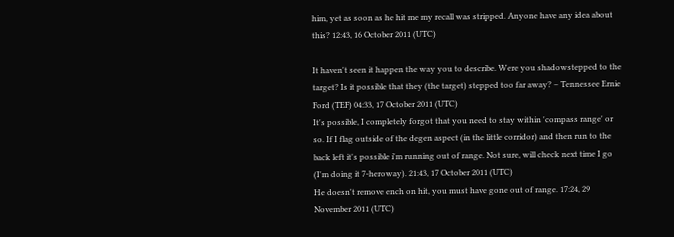him, yet as soon as he hit me my recall was stripped. Anyone have any idea about this? 12:43, 16 October 2011 (UTC)

It haven't seen it happen the way you to describe. Were you shadowstepped to the target? Is it possible that they (the target) stepped too far away? – Tennessee Ernie Ford (TEF) 04:33, 17 October 2011 (UTC)
It's possible, I completely forgot that you need to stay within 'compass range' or so. If I flag outside of the degen aspect (in the little corridor) and then run to the back left it's possible i'm running out of range. Not sure, will check next time I go (I'm doing it 7-heroway). 21:43, 17 October 2011 (UTC)
He doesn't remove ench on hit, you must have gone out of range. 17:24, 29 November 2011 (UTC)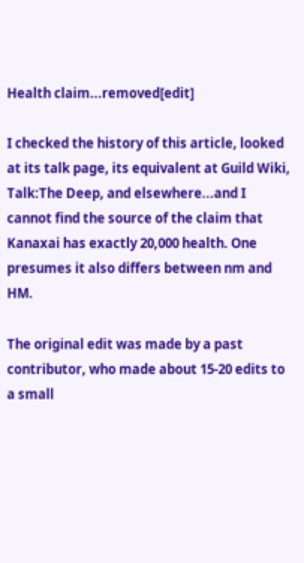Health claim...removed[edit]

I checked the history of this article, looked at its talk page, its equivalent at Guild Wiki, Talk:The Deep, and elsewhere...and I cannot find the source of the claim that Kanaxai has exactly 20,000 health. One presumes it also differs between nm and HM.

The original edit was made by a past contributor, who made about 15-20 edits to a small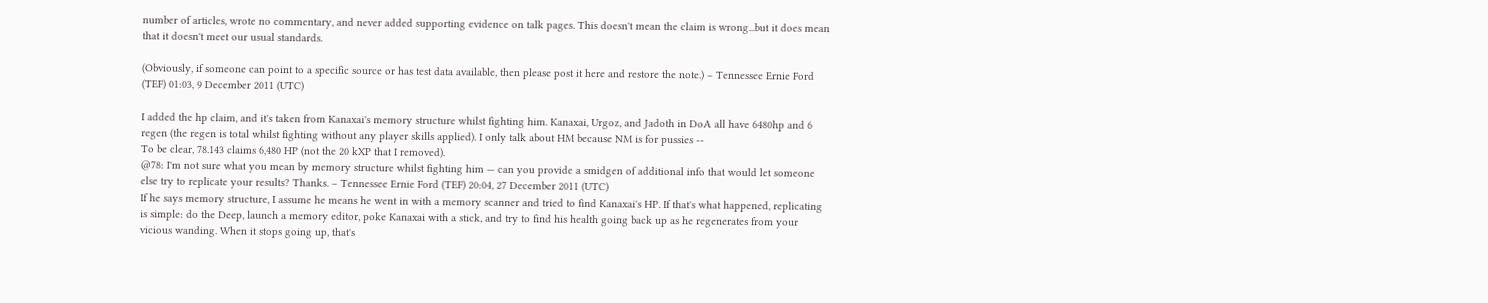number of articles, wrote no commentary, and never added supporting evidence on talk pages. This doesn't mean the claim is wrong...but it does mean that it doesn't meet our usual standards.

(Obviously, if someone can point to a specific source or has test data available, then please post it here and restore the note.) – Tennessee Ernie Ford (TEF) 01:03, 9 December 2011 (UTC)

I added the hp claim, and it's taken from Kanaxai's memory structure whilst fighting him. Kanaxai, Urgoz, and Jadoth in DoA all have 6480hp and 6 regen (the regen is total whilst fighting without any player skills applied). I only talk about HM because NM is for pussies --
To be clear, 78.143 claims 6,480 HP (not the 20 kXP that I removed).
@78: I'm not sure what you mean by memory structure whilst fighting him — can you provide a smidgen of additional info that would let someone else try to replicate your results? Thanks. – Tennessee Ernie Ford (TEF) 20:04, 27 December 2011 (UTC)
If he says memory structure, I assume he means he went in with a memory scanner and tried to find Kanaxai's HP. If that's what happened, replicating is simple: do the Deep, launch a memory editor, poke Kanaxai with a stick, and try to find his health going back up as he regenerates from your vicious wanding. When it stops going up, that's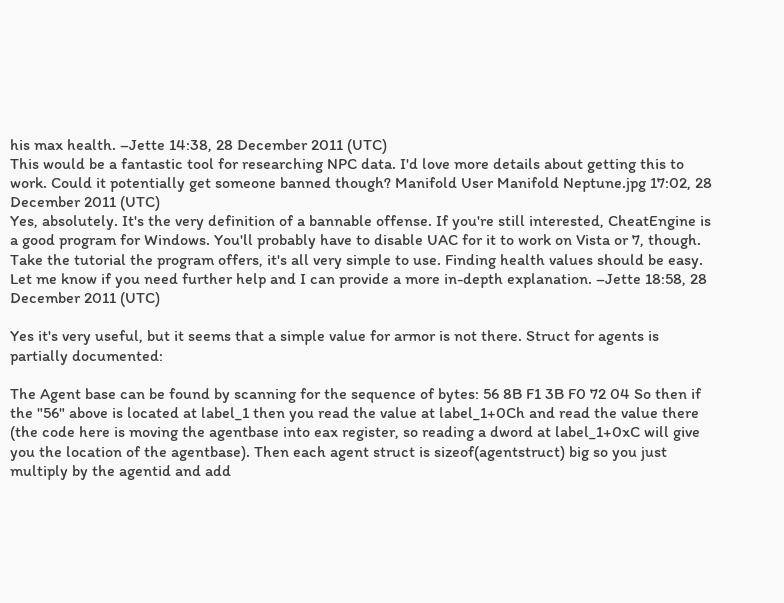his max health. –Jette 14:38, 28 December 2011 (UTC)
This would be a fantastic tool for researching NPC data. I'd love more details about getting this to work. Could it potentially get someone banned though? Manifold User Manifold Neptune.jpg 17:02, 28 December 2011 (UTC)
Yes, absolutely. It's the very definition of a bannable offense. If you're still interested, CheatEngine is a good program for Windows. You'll probably have to disable UAC for it to work on Vista or 7, though. Take the tutorial the program offers, it's all very simple to use. Finding health values should be easy. Let me know if you need further help and I can provide a more in-depth explanation. –Jette 18:58, 28 December 2011 (UTC)

Yes it's very useful, but it seems that a simple value for armor is not there. Struct for agents is partially documented:

The Agent base can be found by scanning for the sequence of bytes: 56 8B F1 3B F0 72 04 So then if the "56" above is located at label_1 then you read the value at label_1+0Ch and read the value there (the code here is moving the agentbase into eax register, so reading a dword at label_1+0xC will give you the location of the agentbase). Then each agent struct is sizeof(agentstruct) big so you just multiply by the agentid and add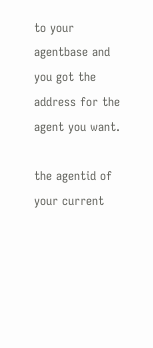to your agentbase and you got the address for the agent you want.

the agentid of your current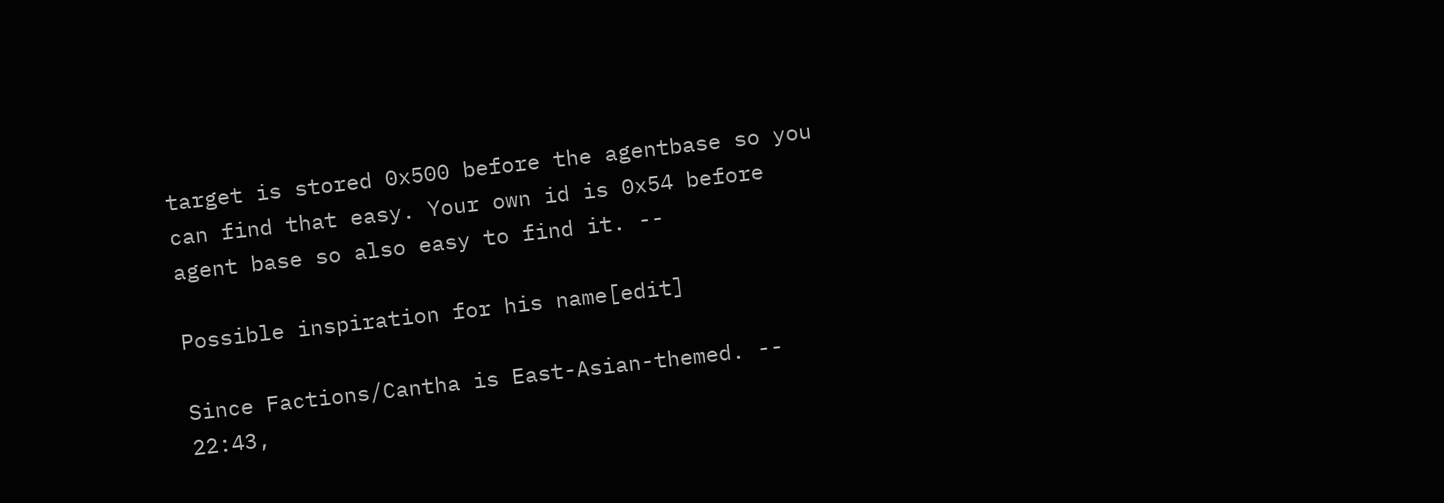target is stored 0x500 before the agentbase so you can find that easy. Your own id is 0x54 before agent base so also easy to find it. --

Possible inspiration for his name[edit]

Since Factions/Cantha is East-Asian-themed. -- 22:43,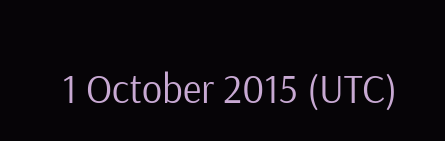1 October 2015 (UTC)